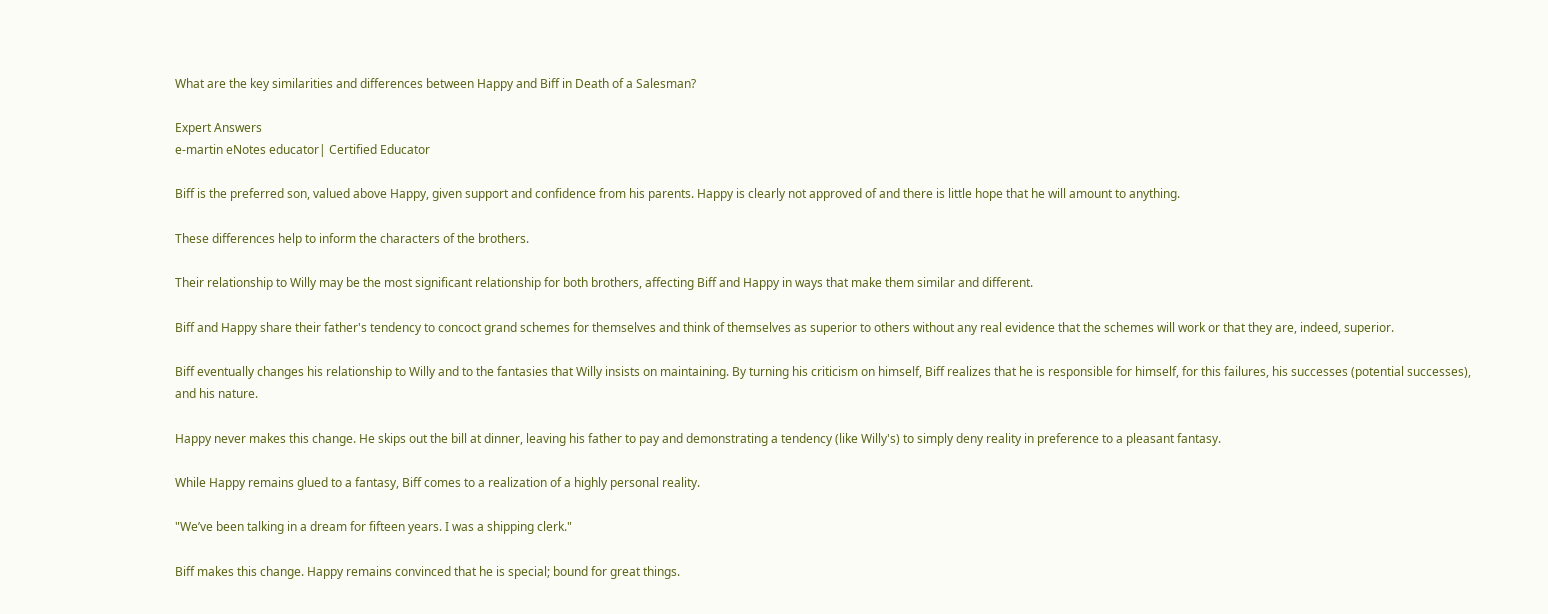What are the key similarities and differences between Happy and Biff in Death of a Salesman?

Expert Answers
e-martin eNotes educator| Certified Educator

Biff is the preferred son, valued above Happy, given support and confidence from his parents. Happy is clearly not approved of and there is little hope that he will amount to anything.

These differences help to inform the characters of the brothers.

Their relationship to Willy may be the most significant relationship for both brothers, affecting Biff and Happy in ways that make them similar and different.

Biff and Happy share their father's tendency to concoct grand schemes for themselves and think of themselves as superior to others without any real evidence that the schemes will work or that they are, indeed, superior.

Biff eventually changes his relationship to Willy and to the fantasies that Willy insists on maintaining. By turning his criticism on himself, Biff realizes that he is responsible for himself, for this failures, his successes (potential successes), and his nature.

Happy never makes this change. He skips out the bill at dinner, leaving his father to pay and demonstrating a tendency (like Willy's) to simply deny reality in preference to a pleasant fantasy.

While Happy remains glued to a fantasy, Biff comes to a realization of a highly personal reality.

"We’ve been talking in a dream for fifteen years. I was a shipping clerk."

Biff makes this change. Happy remains convinced that he is special; bound for great things.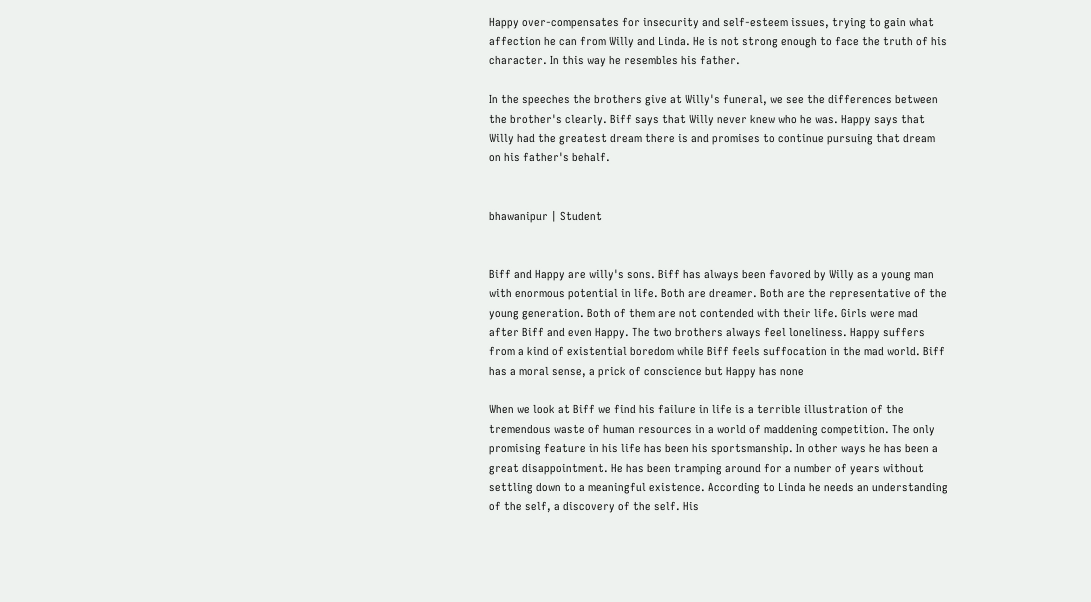Happy over-compensates for insecurity and self-esteem issues, trying to gain what affection he can from Willy and Linda. He is not strong enough to face the truth of his character. In this way he resembles his father.

In the speeches the brothers give at Willy's funeral, we see the differences between the brother's clearly. Biff says that Willy never knew who he was. Happy says that Willy had the greatest dream there is and promises to continue pursuing that dream on his father's behalf.


bhawanipur | Student


Biff and Happy are willy's sons. Biff has always been favored by Willy as a young man with enormous potential in life. Both are dreamer. Both are the representative of the young generation. Both of them are not contended with their life. Girls were mad after Biff and even Happy. The two brothers always feel loneliness. Happy suffers from a kind of existential boredom while Biff feels suffocation in the mad world. Biff has a moral sense, a prick of conscience but Happy has none

When we look at Biff we find his failure in life is a terrible illustration of the tremendous waste of human resources in a world of maddening competition. The only promising feature in his life has been his sportsmanship. In other ways he has been a great disappointment. He has been tramping around for a number of years without settling down to a meaningful existence. According to Linda he needs an understanding of the self, a discovery of the self. His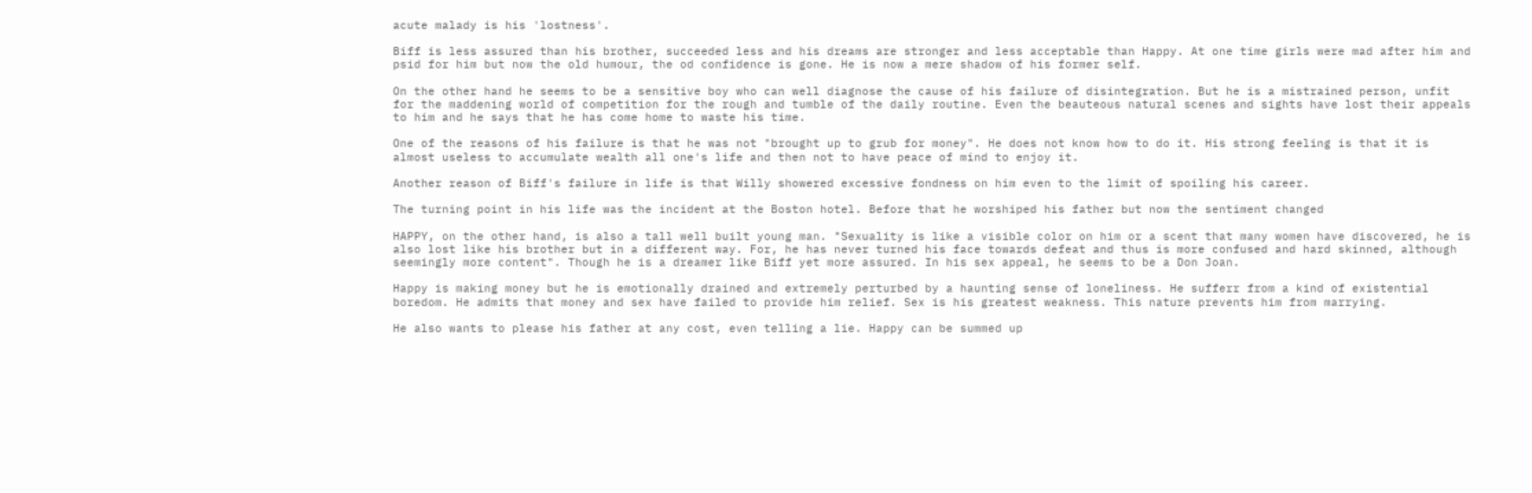acute malady is his 'lostness'.

Biff is less assured than his brother, succeeded less and his dreams are stronger and less acceptable than Happy. At one time girls were mad after him and psid for him but now the old humour, the od confidence is gone. He is now a mere shadow of his former self.

On the other hand he seems to be a sensitive boy who can well diagnose the cause of his failure of disintegration. But he is a mistrained person, unfit for the maddening world of competition for the rough and tumble of the daily routine. Even the beauteous natural scenes and sights have lost their appeals to him and he says that he has come home to waste his time.

One of the reasons of his failure is that he was not "brought up to grub for money". He does not know how to do it. His strong feeling is that it is almost useless to accumulate wealth all one's life and then not to have peace of mind to enjoy it.

Another reason of Biff's failure in life is that Willy showered excessive fondness on him even to the limit of spoiling his career.

The turning point in his life was the incident at the Boston hotel. Before that he worshiped his father but now the sentiment changed

HAPPY, on the other hand, is also a tall well built young man. "Sexuality is like a visible color on him or a scent that many women have discovered, he is also lost like his brother but in a different way. For, he has never turned his face towards defeat and thus is more confused and hard skinned, although seemingly more content". Though he is a dreamer like Biff yet more assured. In his sex appeal, he seems to be a Don Joan.

Happy is making money but he is emotionally drained and extremely perturbed by a haunting sense of loneliness. He sufferr from a kind of existential boredom. He admits that money and sex have failed to provide him relief. Sex is his greatest weakness. This nature prevents him from marrying.

He also wants to please his father at any cost, even telling a lie. Happy can be summed up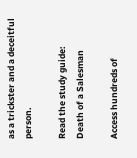as a trickster and a deceitful person.

Read the study guide:
Death of a Salesman

Access hundreds of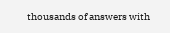thousands of answers with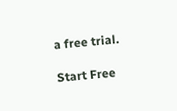a free trial.

Start Free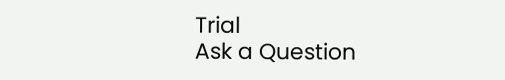Trial
Ask a Question